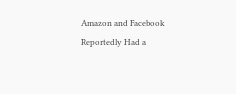Amazon and Facebook Reportedly Had a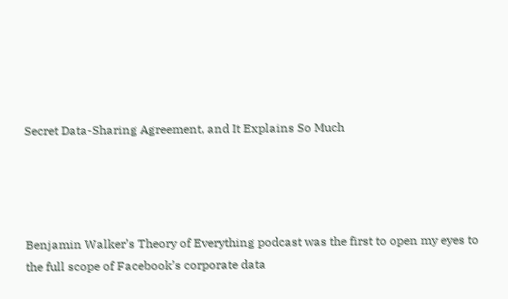Secret Data-Sharing Agreement, and It Explains So Much




Benjamin Walker’s Theory of Everything podcast was the first to open my eyes to the full scope of Facebook’s corporate data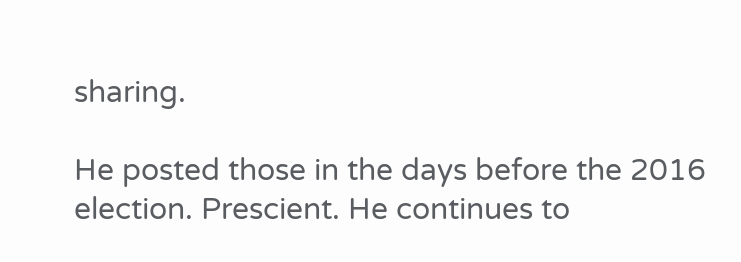sharing.

He posted those in the days before the 2016 election. Prescient. He continues to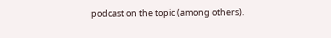podcast on the topic (among others).